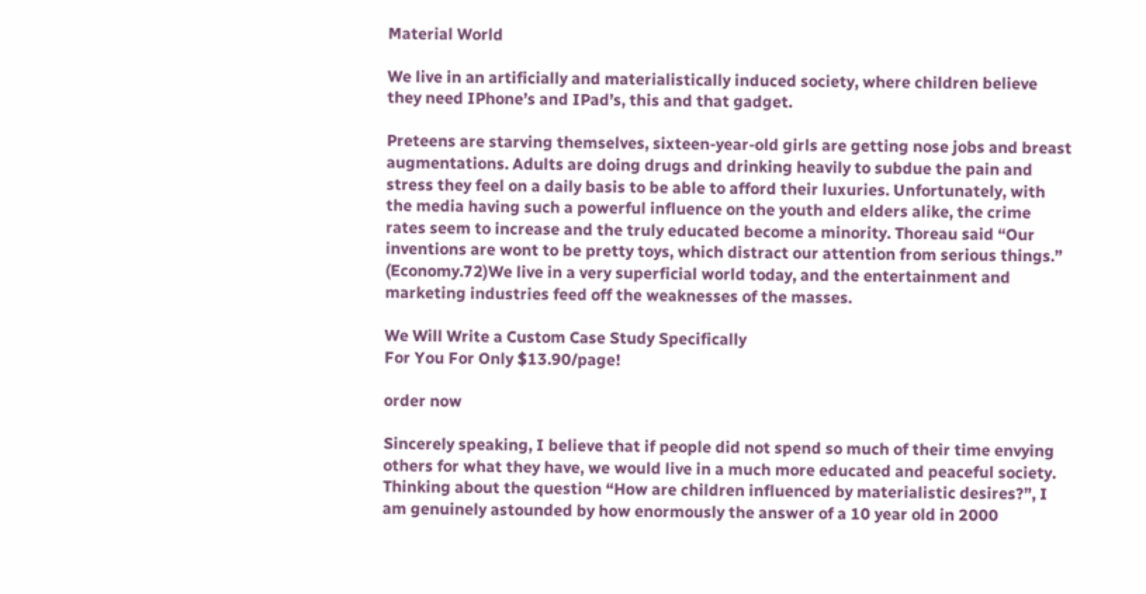Material World

We live in an artificially and materialistically induced society, where children believe they need IPhone’s and IPad’s, this and that gadget.

Preteens are starving themselves, sixteen-year-old girls are getting nose jobs and breast augmentations. Adults are doing drugs and drinking heavily to subdue the pain and stress they feel on a daily basis to be able to afford their luxuries. Unfortunately, with the media having such a powerful influence on the youth and elders alike, the crime rates seem to increase and the truly educated become a minority. Thoreau said “Our inventions are wont to be pretty toys, which distract our attention from serious things.” (Economy.72)We live in a very superficial world today, and the entertainment and marketing industries feed off the weaknesses of the masses.

We Will Write a Custom Case Study Specifically
For You For Only $13.90/page!

order now

Sincerely speaking, I believe that if people did not spend so much of their time envying others for what they have, we would live in a much more educated and peaceful society. Thinking about the question “How are children influenced by materialistic desires?”, I am genuinely astounded by how enormously the answer of a 10 year old in 2000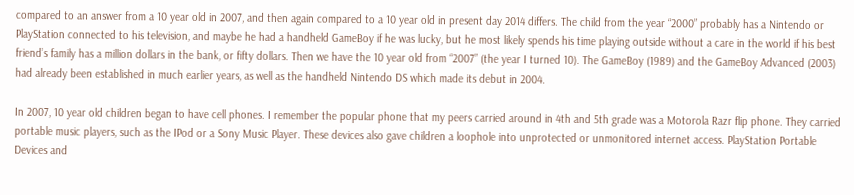compared to an answer from a 10 year old in 2007, and then again compared to a 10 year old in present day 2014 differs. The child from the year “2000” probably has a Nintendo or PlayStation connected to his television, and maybe he had a handheld GameBoy if he was lucky, but he most likely spends his time playing outside without a care in the world if his best friend’s family has a million dollars in the bank, or fifty dollars. Then we have the 10 year old from “2007” (the year I turned 10). The GameBoy (1989) and the GameBoy Advanced (2003) had already been established in much earlier years, as well as the handheld Nintendo DS which made its debut in 2004.

In 2007, 10 year old children began to have cell phones. I remember the popular phone that my peers carried around in 4th and 5th grade was a Motorola Razr flip phone. They carried portable music players, such as the IPod or a Sony Music Player. These devices also gave children a loophole into unprotected or unmonitored internet access. PlayStation Portable Devices and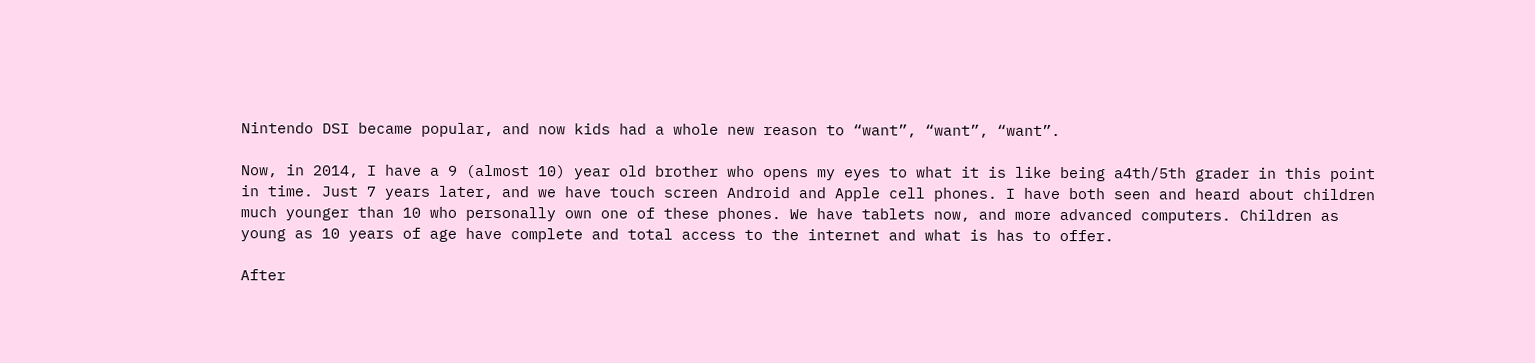Nintendo DSI became popular, and now kids had a whole new reason to “want”, “want”, “want”.

Now, in 2014, I have a 9 (almost 10) year old brother who opens my eyes to what it is like being a4th/5th grader in this point in time. Just 7 years later, and we have touch screen Android and Apple cell phones. I have both seen and heard about children much younger than 10 who personally own one of these phones. We have tablets now, and more advanced computers. Children as young as 10 years of age have complete and total access to the internet and what is has to offer.

After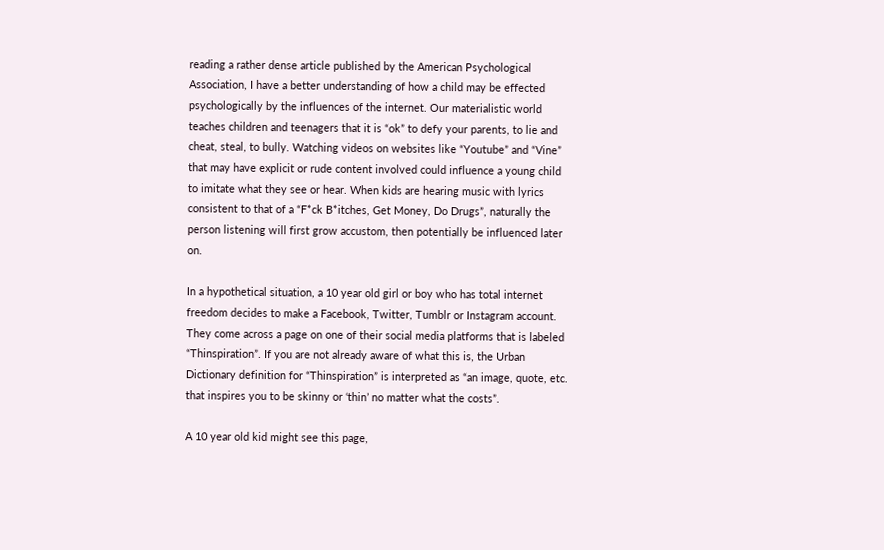reading a rather dense article published by the American Psychological Association, I have a better understanding of how a child may be effected psychologically by the influences of the internet. Our materialistic world teaches children and teenagers that it is “ok” to defy your parents, to lie and cheat, steal, to bully. Watching videos on websites like “Youtube” and “Vine” that may have explicit or rude content involved could influence a young child to imitate what they see or hear. When kids are hearing music with lyrics consistent to that of a “F*ck B*itches, Get Money, Do Drugs”, naturally the person listening will first grow accustom, then potentially be influenced later on.

In a hypothetical situation, a 10 year old girl or boy who has total internet freedom decides to make a Facebook, Twitter, Tumblr or Instagram account. They come across a page on one of their social media platforms that is labeled “Thinspiration”. If you are not already aware of what this is, the Urban Dictionary definition for “Thinspiration” is interpreted as “an image, quote, etc. that inspires you to be skinny or ‘thin’ no matter what the costs”.

A 10 year old kid might see this page,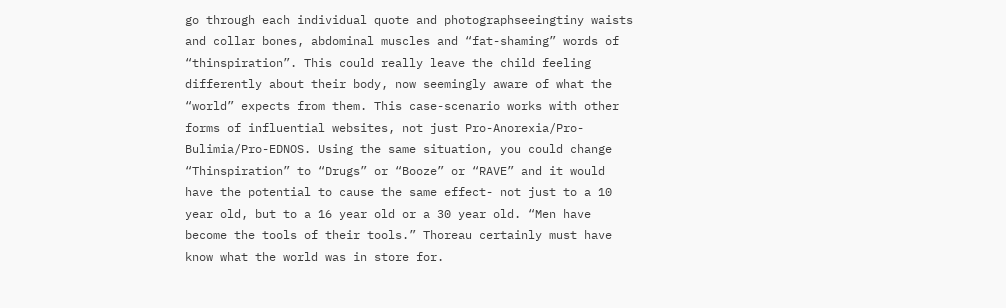go through each individual quote and photographseeingtiny waists and collar bones, abdominal muscles and “fat-shaming” words of “thinspiration”. This could really leave the child feeling differently about their body, now seemingly aware of what the “world” expects from them. This case-scenario works with other forms of influential websites, not just Pro-Anorexia/Pro-Bulimia/Pro-EDNOS. Using the same situation, you could change “Thinspiration” to “Drugs” or “Booze” or “RAVE” and it would have the potential to cause the same effect- not just to a 10 year old, but to a 16 year old or a 30 year old. “Men have become the tools of their tools.” Thoreau certainly must have know what the world was in store for.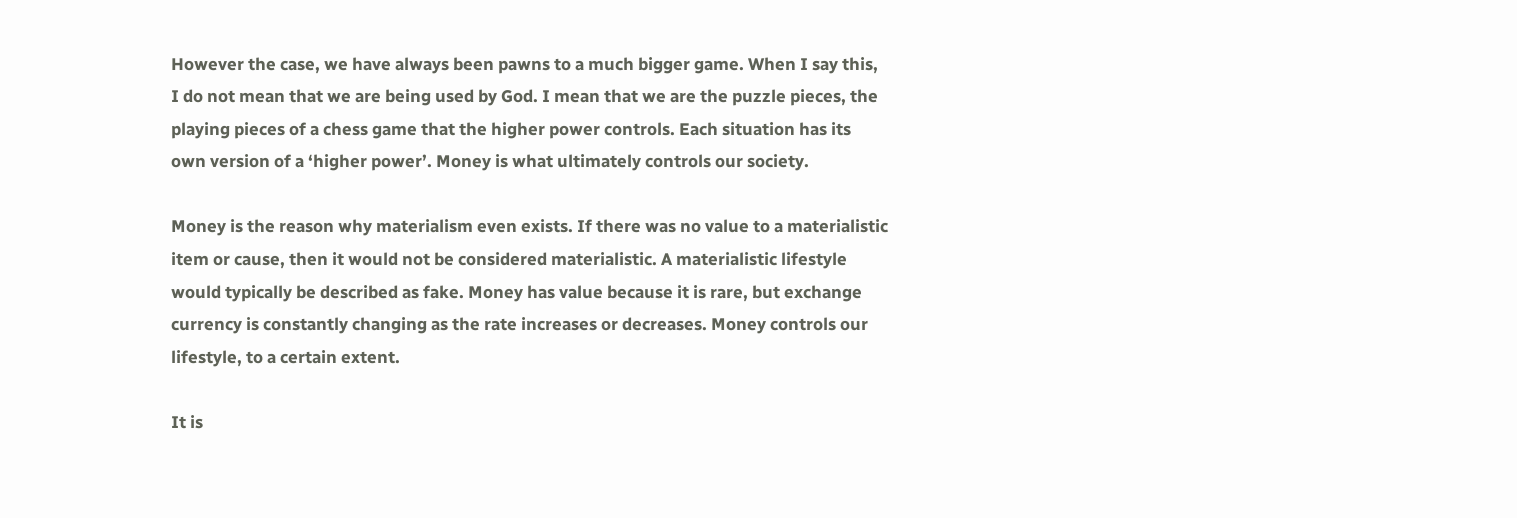However the case, we have always been pawns to a much bigger game. When I say this, I do not mean that we are being used by God. I mean that we are the puzzle pieces, the playing pieces of a chess game that the higher power controls. Each situation has its own version of a ‘higher power’. Money is what ultimately controls our society.

Money is the reason why materialism even exists. If there was no value to a materialistic item or cause, then it would not be considered materialistic. A materialistic lifestyle would typically be described as fake. Money has value because it is rare, but exchange currency is constantly changing as the rate increases or decreases. Money controls our lifestyle, to a certain extent.

It is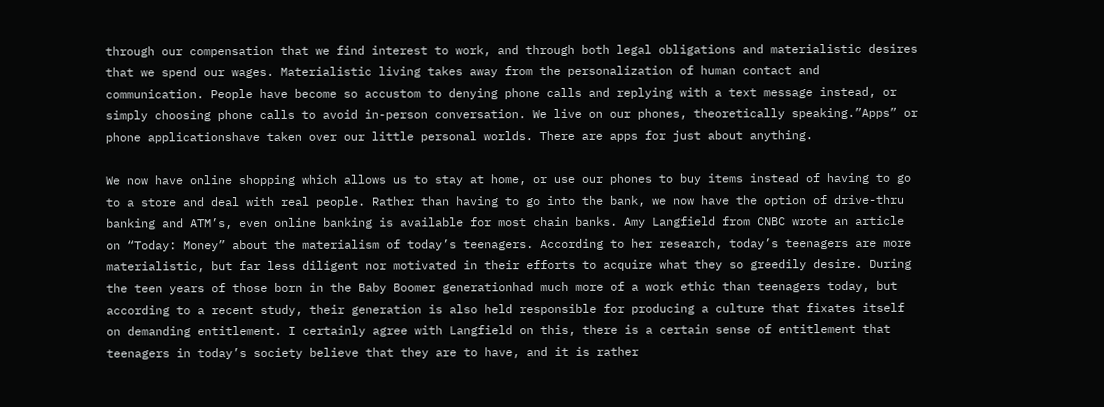through our compensation that we find interest to work, and through both legal obligations and materialistic desires that we spend our wages. Materialistic living takes away from the personalization of human contact and communication. People have become so accustom to denying phone calls and replying with a text message instead, or simply choosing phone calls to avoid in-person conversation. We live on our phones, theoretically speaking.”Apps” or phone applicationshave taken over our little personal worlds. There are apps for just about anything.

We now have online shopping which allows us to stay at home, or use our phones to buy items instead of having to go to a store and deal with real people. Rather than having to go into the bank, we now have the option of drive-thru banking and ATM’s, even online banking is available for most chain banks. Amy Langfield from CNBC wrote an article on “Today: Money” about the materialism of today’s teenagers. According to her research, today’s teenagers are more materialistic, but far less diligent nor motivated in their efforts to acquire what they so greedily desire. During the teen years of those born in the Baby Boomer generationhad much more of a work ethic than teenagers today, but according to a recent study, their generation is also held responsible for producing a culture that fixates itself on demanding entitlement. I certainly agree with Langfield on this, there is a certain sense of entitlement that teenagers in today’s society believe that they are to have, and it is rather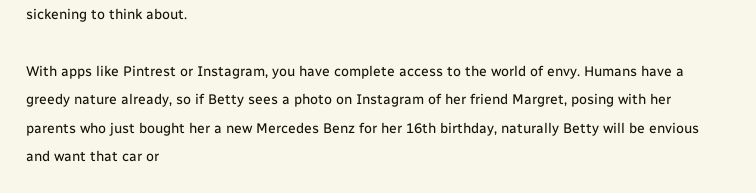sickening to think about.

With apps like Pintrest or Instagram, you have complete access to the world of envy. Humans have a greedy nature already, so if Betty sees a photo on Instagram of her friend Margret, posing with her parents who just bought her a new Mercedes Benz for her 16th birthday, naturally Betty will be envious and want that car or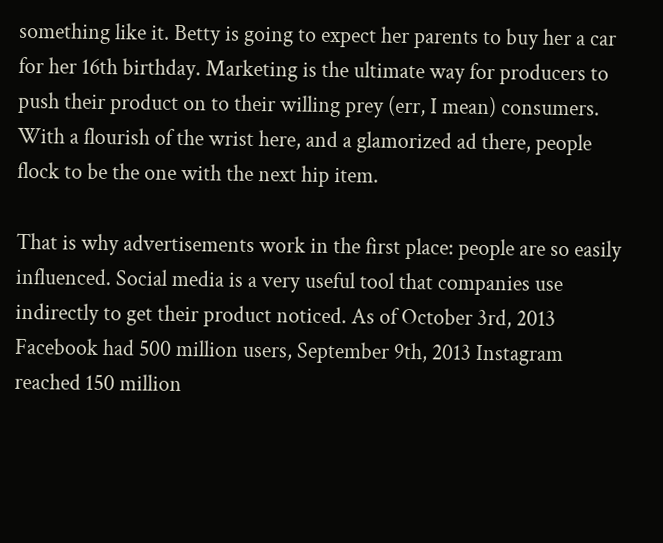something like it. Betty is going to expect her parents to buy her a car for her 16th birthday. Marketing is the ultimate way for producers to push their product on to their willing prey (err, I mean) consumers. With a flourish of the wrist here, and a glamorized ad there, people flock to be the one with the next hip item.

That is why advertisements work in the first place: people are so easily influenced. Social media is a very useful tool that companies use indirectly to get their product noticed. As of October 3rd, 2013 Facebook had 500 million users, September 9th, 2013 Instagram reached 150 million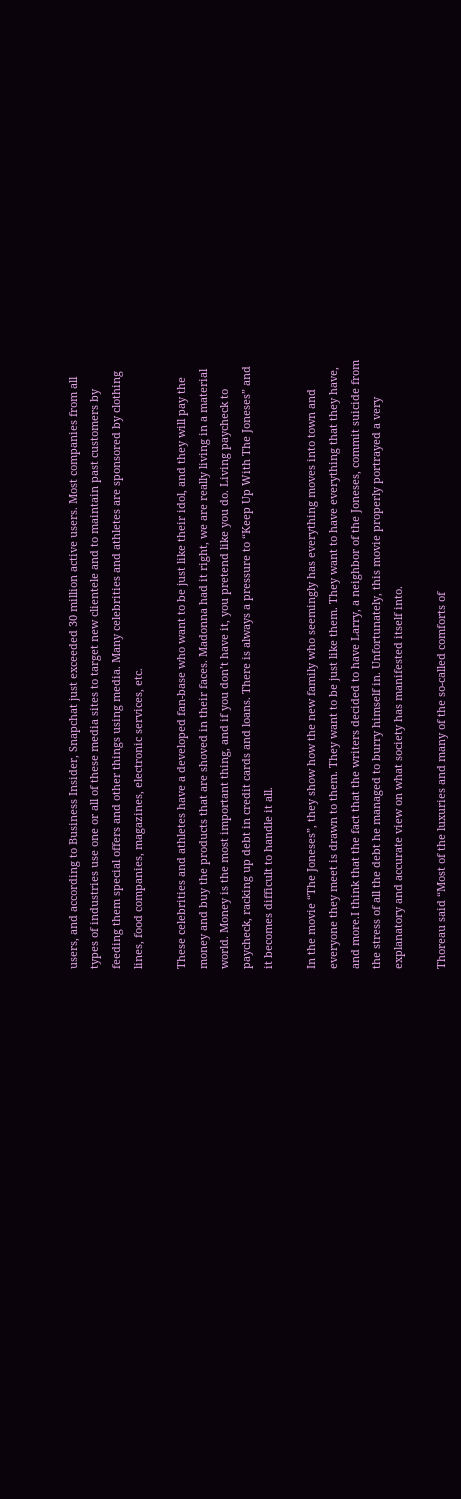users, and according to Business Insider, Snapchat just exceeded 30 million active users. Most companies from all types of industries use one or all of these media sites to target new clientele and to maintain past customers by feeding them special offers and other things using media. Many celebrities and athletes are sponsored by clothing lines, food companies, magazines, electronic services, etc.

These celebrities and athletes have a developed fan-base who want to be just like their idol, and they will pay the money and buy the products that are shoved in their faces. Madonna had it right, we are really living in a material world. Money is the most important thing, and if you don’t have it, you pretend like you do. Living paycheck to paycheck, racking up debt in credit cards and loans. There is always a pressure to “Keep Up With The Joneses” and it becomes difficult to handle it all.

In the movie “The Joneses”, they show how the new family who seemingly has everything moves into town and everyone they meet is drawn to them. They want to be just like them. They want to have everything that they have, and more.I think that the fact that the writers decided to have Larry, a neighbor of the Joneses, commit suicide from the stress of all the debt he managed to burry himself in. Unfortunately, this movie properly portrayed a very explanatory and accurate view on what society has manifested itself into.

Thoreau said “Most of the luxuries and many of the so-called comforts of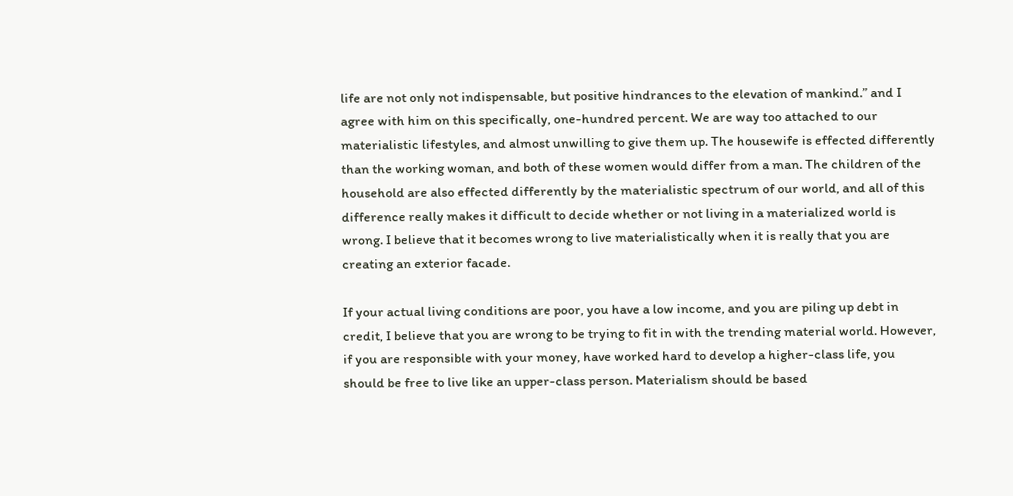life are not only not indispensable, but positive hindrances to the elevation of mankind.” and I agree with him on this specifically, one-hundred percent. We are way too attached to our materialistic lifestyles, and almost unwilling to give them up. The housewife is effected differently than the working woman, and both of these women would differ from a man. The children of the household are also effected differently by the materialistic spectrum of our world, and all of this difference really makes it difficult to decide whether or not living in a materialized world is wrong. I believe that it becomes wrong to live materialistically when it is really that you are creating an exterior facade.

If your actual living conditions are poor, you have a low income, and you are piling up debt in credit, I believe that you are wrong to be trying to fit in with the trending material world. However, if you are responsible with your money, have worked hard to develop a higher-class life, you should be free to live like an upper-class person. Materialism should be based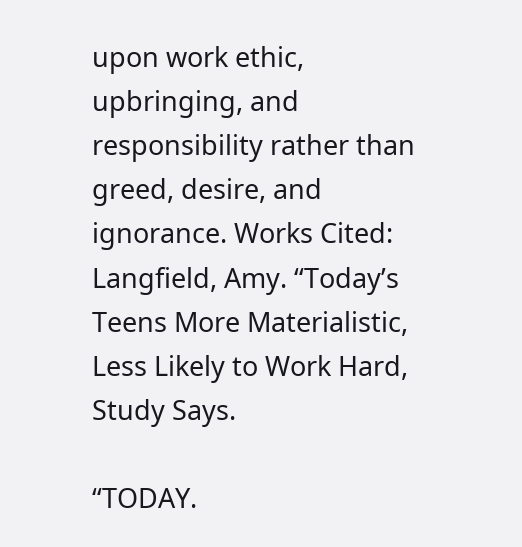upon work ethic, upbringing, and responsibility rather than greed, desire, and ignorance. Works Cited: Langfield, Amy. “Today’s Teens More Materialistic, Less Likely to Work Hard, Study Says.

“TODAY.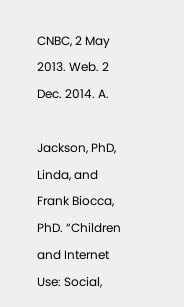CNBC, 2 May 2013. Web. 2 Dec. 2014. A.

Jackson, PhD, Linda, and Frank Biocca, PhD. “Children and Internet Use: Social,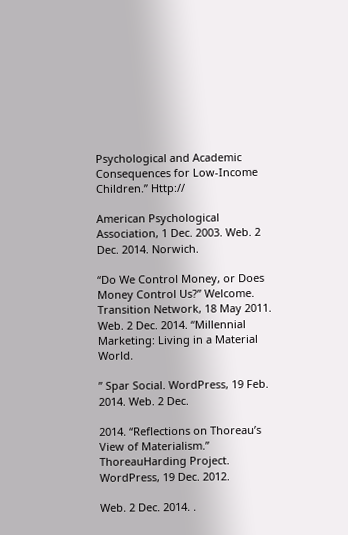Psychological and Academic Consequences for Low-Income Children.” Http://

American Psychological Association, 1 Dec. 2003. Web. 2 Dec. 2014. Norwich.

“Do We Control Money, or Does Money Control Us?” Welcome. Transition Network, 18 May 2011. Web. 2 Dec. 2014. “Millennial Marketing: Living in a Material World.

” Spar Social. WordPress, 19 Feb. 2014. Web. 2 Dec.

2014. “Reflections on Thoreau’s View of Materialism.” ThoreauHarding Project. WordPress, 19 Dec. 2012.

Web. 2 Dec. 2014. .